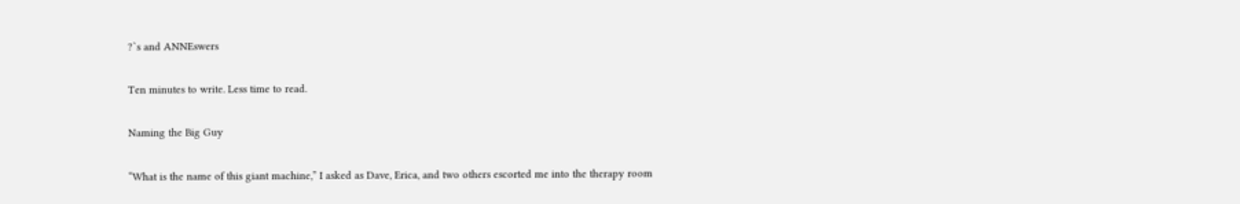?`s and ANNEswers

Ten minutes to write. Less time to read.

Naming the Big Guy

“What is the name of this giant machine,” I asked as Dave, Erica, and two others escorted me into the therapy room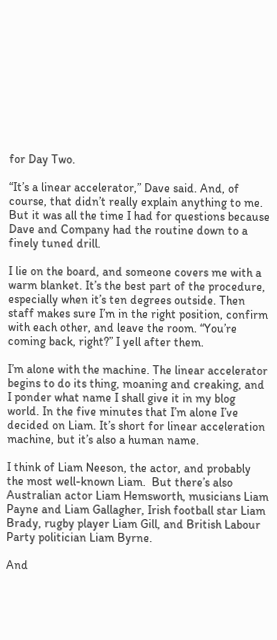for Day Two.

“It’s a linear accelerator,” Dave said. And, of course, that didn’t really explain anything to me. But it was all the time I had for questions because Dave and Company had the routine down to a finely tuned drill.

I lie on the board, and someone covers me with a warm blanket. It’s the best part of the procedure, especially when it’s ten degrees outside. Then staff makes sure I’m in the right position, confirm with each other, and leave the room. “You’re coming back, right?” I yell after them.

I’m alone with the machine. The linear accelerator begins to do its thing, moaning and creaking, and I ponder what name I shall give it in my blog world. In the five minutes that I’m alone I’ve decided on Liam. It’s short for linear acceleration machine, but it’s also a human name.

I think of Liam Neeson, the actor, and probably the most well-known Liam.  But there’s also Australian actor Liam Hemsworth, musicians Liam Payne and Liam Gallagher, Irish football star Liam Brady, rugby player Liam Gill, and British Labour Party politician Liam Byrne.

And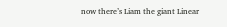now there’s Liam the giant Linear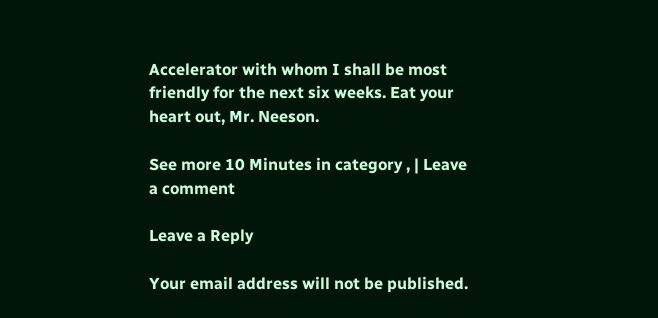Accelerator with whom I shall be most friendly for the next six weeks. Eat your heart out, Mr. Neeson.

See more 10 Minutes in category , | Leave a comment

Leave a Reply

Your email address will not be published.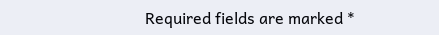Required fields are marked *